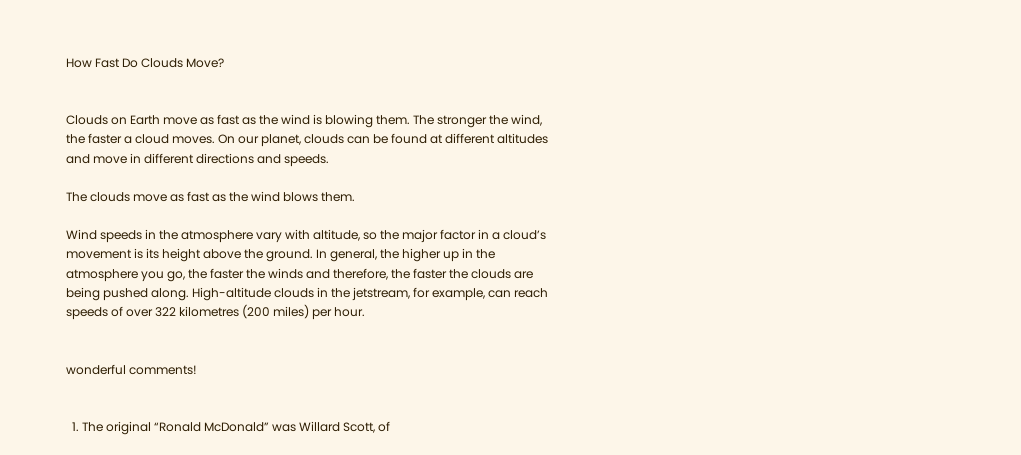How Fast Do Clouds Move?


Clouds on Earth move as fast as the wind is blowing them. The stronger the wind, the faster a cloud moves. On our planet, clouds can be found at different altitudes and move in different directions and speeds.

The clouds move as fast as the wind blows them.

Wind speeds in the atmosphere vary with altitude, so the major factor in a cloud’s movement is its height above the ground. In general, the higher up in the atmosphere you go, the faster the winds and therefore, the faster the clouds are being pushed along. High-altitude clouds in the jetstream, for example, can reach speeds of over 322 kilometres (200 miles) per hour.


wonderful comments!


  1. The original “Ronald McDonald” was Willard Scott, of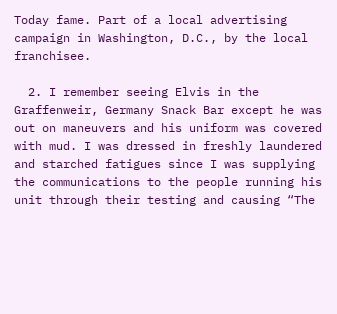Today fame. Part of a local advertising campaign in Washington, D.C., by the local franchisee.

  2. I remember seeing Elvis in the Graffenweir, Germany Snack Bar except he was out on maneuvers and his uniform was covered with mud. I was dressed in freshly laundered and starched fatigues since I was supplying the communications to the people running his unit through their testing and causing “The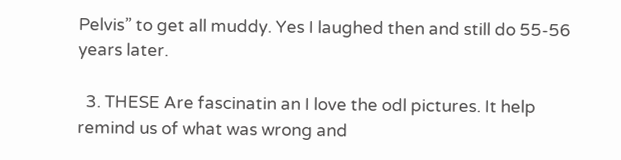Pelvis” to get all muddy. Yes I laughed then and still do 55-56 years later.

  3. THESE Are fascinatin an I love the odl pictures. It help remind us of what was wrong and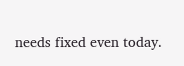needs fixed even today.